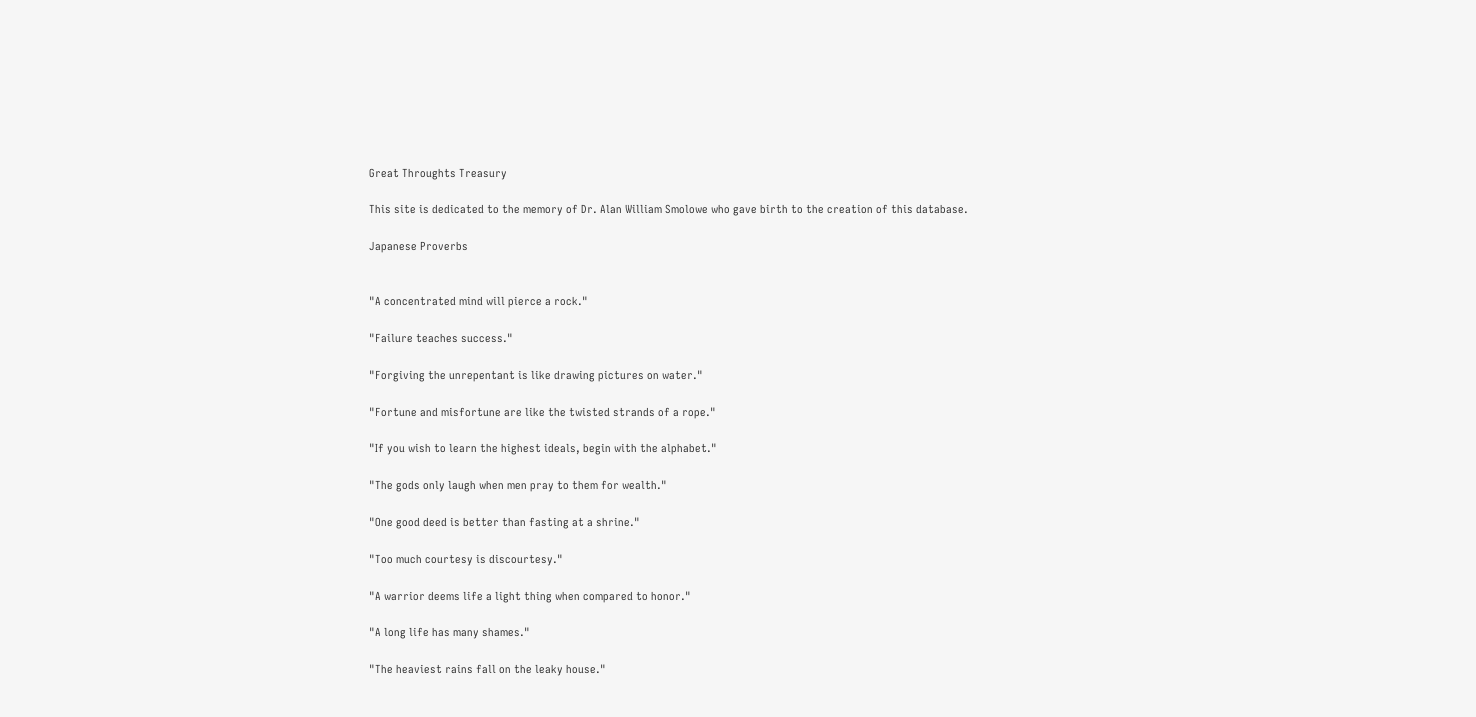Great Throughts Treasury

This site is dedicated to the memory of Dr. Alan William Smolowe who gave birth to the creation of this database.

Japanese Proverbs


"A concentrated mind will pierce a rock."

"Failure teaches success."

"Forgiving the unrepentant is like drawing pictures on water."

"Fortune and misfortune are like the twisted strands of a rope."

"If you wish to learn the highest ideals, begin with the alphabet."

"The gods only laugh when men pray to them for wealth."

"One good deed is better than fasting at a shrine."

"Too much courtesy is discourtesy."

"A warrior deems life a light thing when compared to honor."

"A long life has many shames."

"The heaviest rains fall on the leaky house."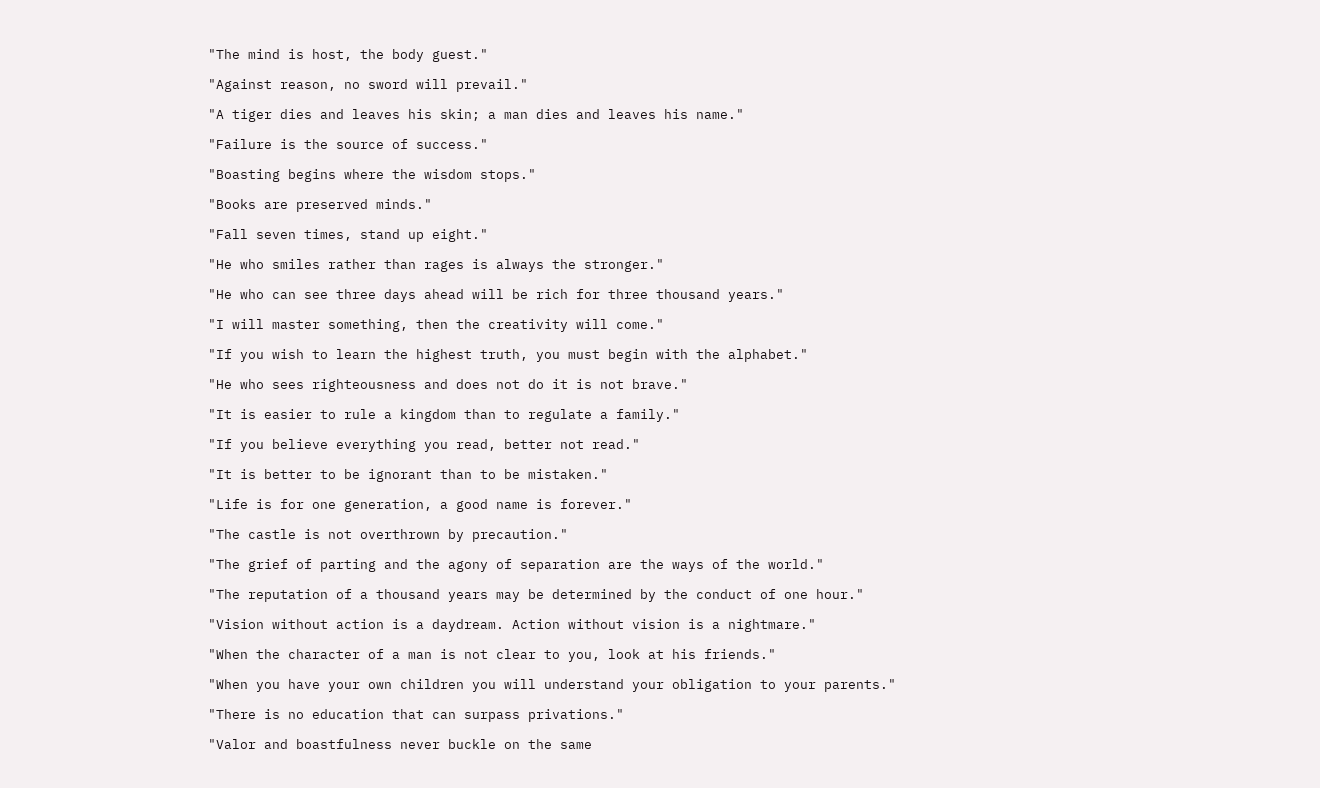"The mind is host, the body guest."

"Against reason, no sword will prevail."

"A tiger dies and leaves his skin; a man dies and leaves his name."

"Failure is the source of success."

"Boasting begins where the wisdom stops."

"Books are preserved minds."

"Fall seven times, stand up eight."

"He who smiles rather than rages is always the stronger."

"He who can see three days ahead will be rich for three thousand years."

"I will master something, then the creativity will come."

"If you wish to learn the highest truth, you must begin with the alphabet."

"He who sees righteousness and does not do it is not brave."

"It is easier to rule a kingdom than to regulate a family."

"If you believe everything you read, better not read."

"It is better to be ignorant than to be mistaken."

"Life is for one generation, a good name is forever."

"The castle is not overthrown by precaution."

"The grief of parting and the agony of separation are the ways of the world."

"The reputation of a thousand years may be determined by the conduct of one hour."

"Vision without action is a daydream. Action without vision is a nightmare."

"When the character of a man is not clear to you, look at his friends."

"When you have your own children you will understand your obligation to your parents."

"There is no education that can surpass privations."

"Valor and boastfulness never buckle on the same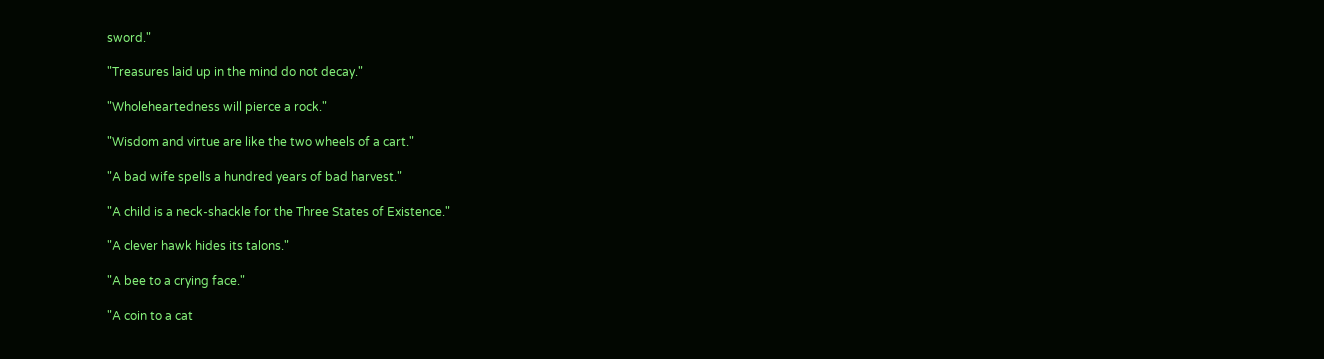sword."

"Treasures laid up in the mind do not decay."

"Wholeheartedness will pierce a rock."

"Wisdom and virtue are like the two wheels of a cart."

"A bad wife spells a hundred years of bad harvest."

"A child is a neck-shackle for the Three States of Existence."

"A clever hawk hides its talons."

"A bee to a crying face."

"A coin to a cat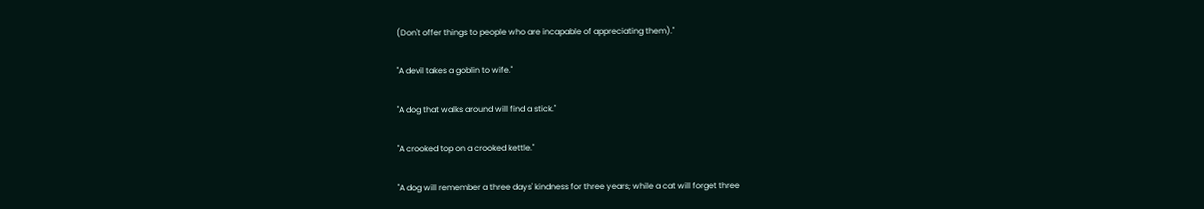(Don't offer things to people who are incapable of appreciating them)."

"A devil takes a goblin to wife."

"A dog that walks around will find a stick."

"A crooked top on a crooked kettle."

"A dog will remember a three days' kindness for three years; while a cat will forget three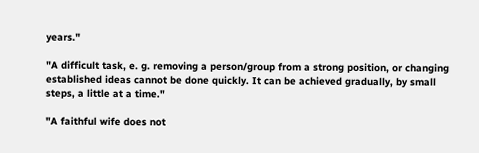years."

"A difficult task, e. g. removing a person/group from a strong position, or changing established ideas cannot be done quickly. It can be achieved gradually, by small steps, a little at a time."

"A faithful wife does not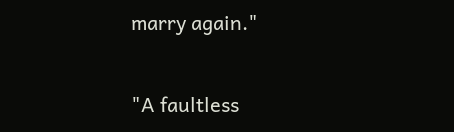marry again."

"A faultless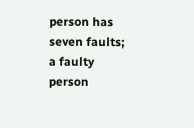person has seven faults; a faulty person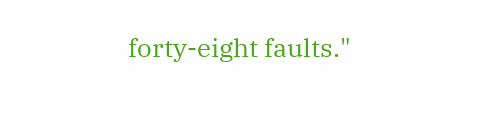forty-eight faults."